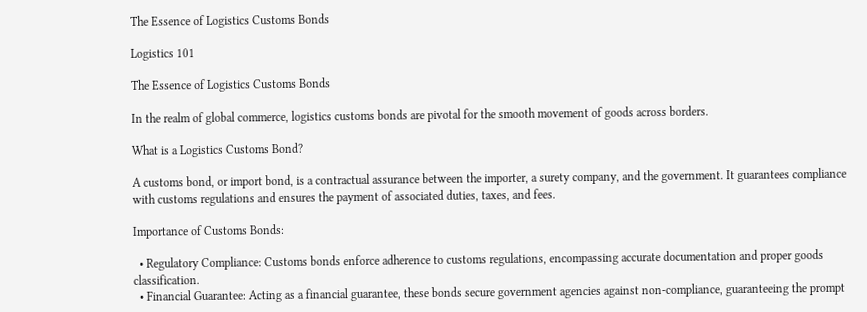The Essence of Logistics Customs Bonds

Logistics 101

The Essence of Logistics Customs Bonds

In the realm of global commerce, logistics customs bonds are pivotal for the smooth movement of goods across borders.

What is a Logistics Customs Bond?

A customs bond, or import bond, is a contractual assurance between the importer, a surety company, and the government. It guarantees compliance with customs regulations and ensures the payment of associated duties, taxes, and fees.

Importance of Customs Bonds:

  • Regulatory Compliance: Customs bonds enforce adherence to customs regulations, encompassing accurate documentation and proper goods classification.
  • Financial Guarantee: Acting as a financial guarantee, these bonds secure government agencies against non-compliance, guaranteeing the prompt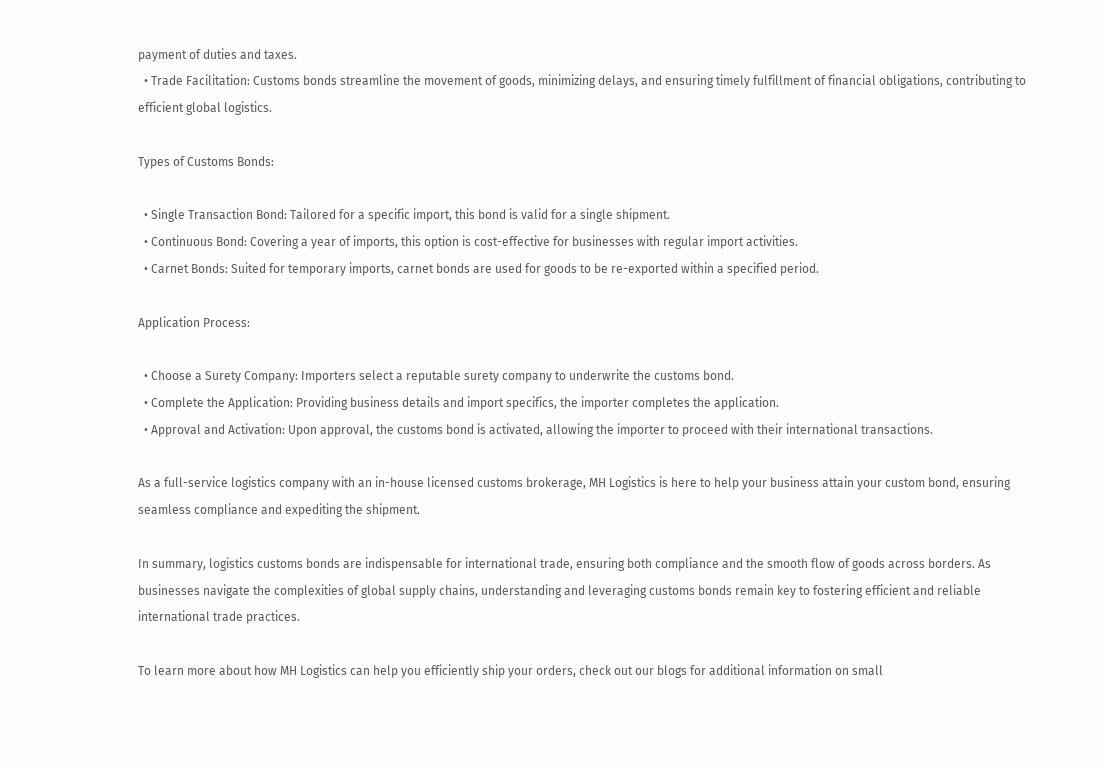payment of duties and taxes.
  • Trade Facilitation: Customs bonds streamline the movement of goods, minimizing delays, and ensuring timely fulfillment of financial obligations, contributing to efficient global logistics.

Types of Customs Bonds:

  • Single Transaction Bond: Tailored for a specific import, this bond is valid for a single shipment.
  • Continuous Bond: Covering a year of imports, this option is cost-effective for businesses with regular import activities.
  • Carnet Bonds: Suited for temporary imports, carnet bonds are used for goods to be re-exported within a specified period.

Application Process:

  • Choose a Surety Company: Importers select a reputable surety company to underwrite the customs bond.
  • Complete the Application: Providing business details and import specifics, the importer completes the application.
  • Approval and Activation: Upon approval, the customs bond is activated, allowing the importer to proceed with their international transactions.

As a full-service logistics company with an in-house licensed customs brokerage, MH Logistics is here to help your business attain your custom bond, ensuring seamless compliance and expediting the shipment.

In summary, logistics customs bonds are indispensable for international trade, ensuring both compliance and the smooth flow of goods across borders. As businesses navigate the complexities of global supply chains, understanding and leveraging customs bonds remain key to fostering efficient and reliable international trade practices.

To learn more about how MH Logistics can help you efficiently ship your orders, check out our blogs for additional information on small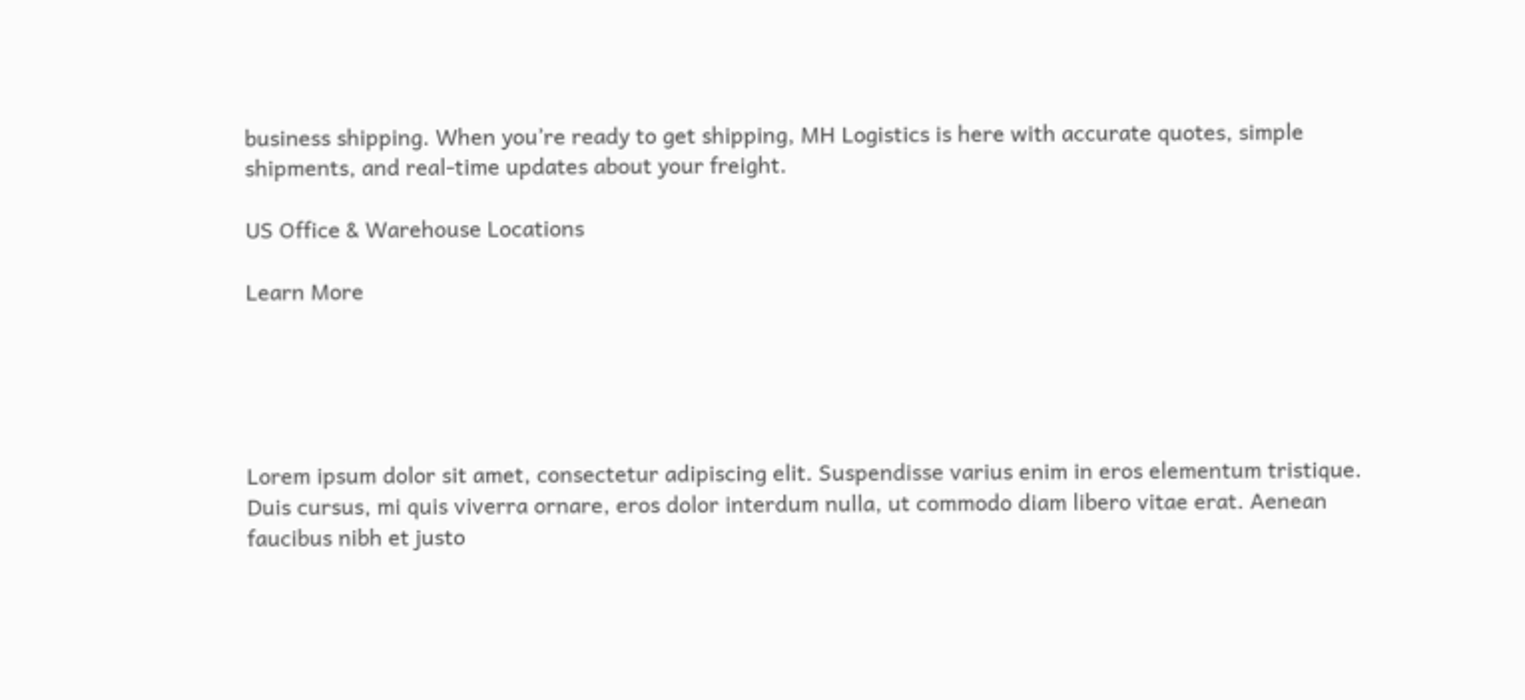business shipping. When you’re ready to get shipping, MH Logistics is here with accurate quotes, simple shipments, and real-time updates about your freight.

US Office & Warehouse Locations

Learn More





Lorem ipsum dolor sit amet, consectetur adipiscing elit. Suspendisse varius enim in eros elementum tristique. Duis cursus, mi quis viverra ornare, eros dolor interdum nulla, ut commodo diam libero vitae erat. Aenean faucibus nibh et justo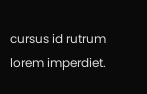cursus id rutrum lorem imperdiet.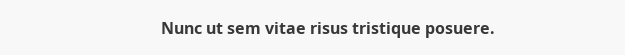Nunc ut sem vitae risus tristique posuere.